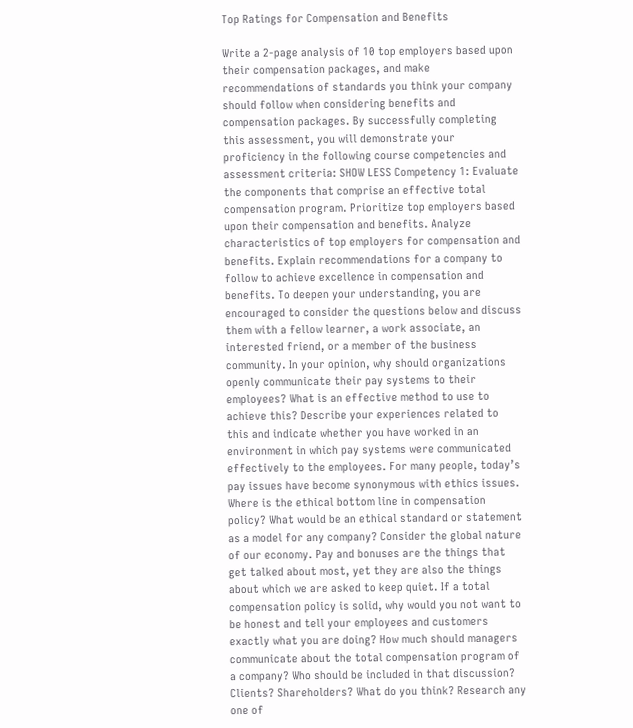Top Ratings for Compensation and Benefits

Write a 2-page analysis of 10 top employers based upon their compensation packages, and make recommendations of standards you think your company should follow when considering benefits and compensation packages. By successfully completing this assessment, you will demonstrate your proficiency in the following course competencies and assessment criteria: SHOW LESS Competency 1: Evaluate the components that comprise an effective total compensation program. Prioritize top employers based upon their compensation and benefits. Analyze characteristics of top employers for compensation and benefits. Explain recommendations for a company to follow to achieve excellence in compensation and benefits. To deepen your understanding, you are encouraged to consider the questions below and discuss them with a fellow learner, a work associate, an interested friend, or a member of the business community. In your opinion, why should organizations openly communicate their pay systems to their employees? What is an effective method to use to achieve this? Describe your experiences related to this and indicate whether you have worked in an environment in which pay systems were communicated effectively to the employees. For many people, today’s pay issues have become synonymous with ethics issues. Where is the ethical bottom line in compensation policy? What would be an ethical standard or statement as a model for any company? Consider the global nature of our economy. Pay and bonuses are the things that get talked about most, yet they are also the things about which we are asked to keep quiet. If a total compensation policy is solid, why would you not want to be honest and tell your employees and customers exactly what you are doing? How much should managers communicate about the total compensation program of a company? Who should be included in that discussion? Clients? Shareholders? What do you think? Research any one of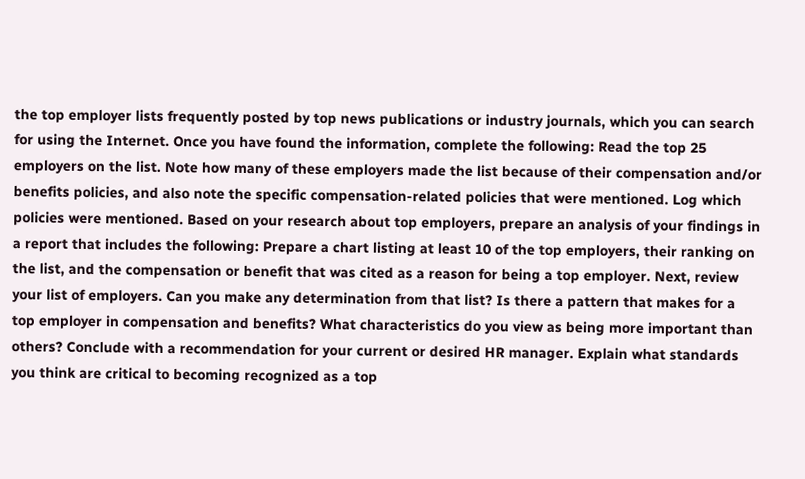the top employer lists frequently posted by top news publications or industry journals, which you can search for using the Internet. Once you have found the information, complete the following: Read the top 25 employers on the list. Note how many of these employers made the list because of their compensation and/or benefits policies, and also note the specific compensation-related policies that were mentioned. Log which policies were mentioned. Based on your research about top employers, prepare an analysis of your findings in a report that includes the following: Prepare a chart listing at least 10 of the top employers, their ranking on the list, and the compensation or benefit that was cited as a reason for being a top employer. Next, review your list of employers. Can you make any determination from that list? Is there a pattern that makes for a top employer in compensation and benefits? What characteristics do you view as being more important than others? Conclude with a recommendation for your current or desired HR manager. Explain what standards you think are critical to becoming recognized as a top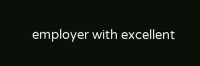employer with excellent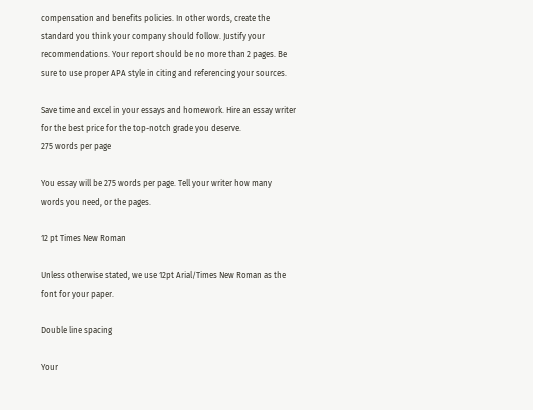compensation and benefits policies. In other words, create the standard you think your company should follow. Justify your recommendations. Your report should be no more than 2 pages. Be sure to use proper APA style in citing and referencing your sources.

Save time and excel in your essays and homework. Hire an essay writer for the best price for the top-notch grade you deserve.
275 words per page

You essay will be 275 words per page. Tell your writer how many words you need, or the pages.

12 pt Times New Roman

Unless otherwise stated, we use 12pt Arial/Times New Roman as the font for your paper.

Double line spacing

Your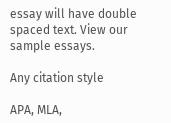essay will have double spaced text. View our sample essays.

Any citation style

APA, MLA,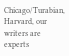Chicago/Turabian, Harvard, our writers are experts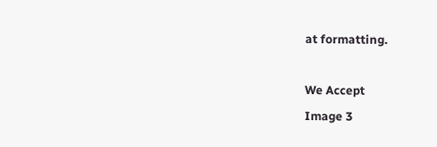at formatting.

We Accept
Image 3